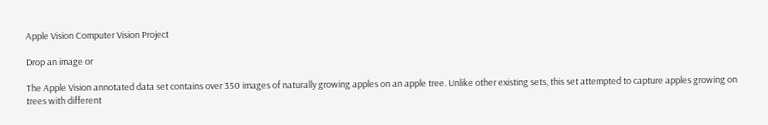Apple Vision Computer Vision Project

Drop an image or

The Apple Vision annotated data set contains over 350 images of naturally growing apples on an apple tree. Unlike other existing sets, this set attempted to capture apples growing on trees with different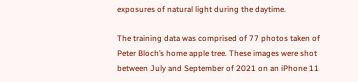exposures of natural light during the daytime.

The training data was comprised of 77 photos taken of Peter Bloch’s home apple tree. These images were shot between July and September of 2021 on an iPhone 11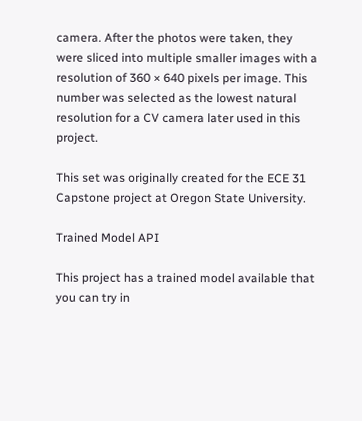camera. After the photos were taken, they were sliced into multiple smaller images with a resolution of 360 × 640 pixels per image. This number was selected as the lowest natural resolution for a CV camera later used in this project.

This set was originally created for the ECE 31 Capstone project at Oregon State University.

Trained Model API

This project has a trained model available that you can try in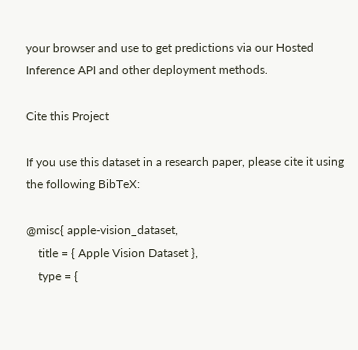your browser and use to get predictions via our Hosted Inference API and other deployment methods.

Cite this Project

If you use this dataset in a research paper, please cite it using the following BibTeX:

@misc{ apple-vision_dataset,
    title = { Apple Vision Dataset },
    type = {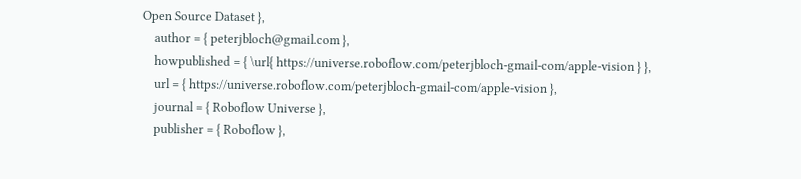Open Source Dataset },
    author = { peterjbloch@gmail.com },
    howpublished = { \url{ https://universe.roboflow.com/peterjbloch-gmail-com/apple-vision } },
    url = { https://universe.roboflow.com/peterjbloch-gmail-com/apple-vision },
    journal = { Roboflow Universe },
    publisher = { Roboflow },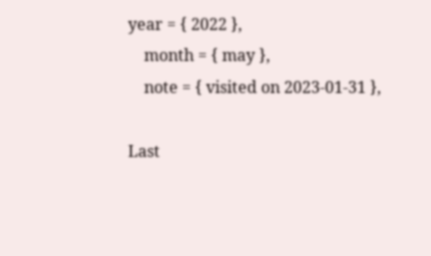year = { 2022 },
    month = { may },
    note = { visited on 2023-01-31 },

Last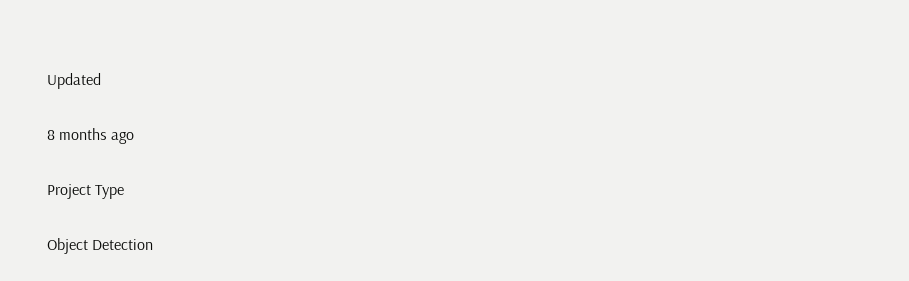Updated

8 months ago

Project Type

Object Detection